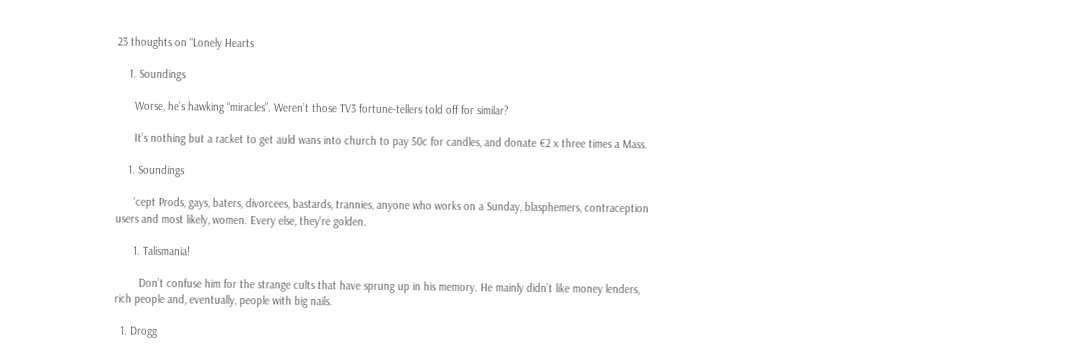23 thoughts on “Lonely Hearts

    1. Soundings

      Worse, he’s hawking “miracles”. Weren’t those TV3 fortune-tellers told off for similar?

      It’s nothing but a racket to get auld wans into church to pay 50c for candles, and donate €2 x three times a Mass.

    1. Soundings

      ‘cept Prods, gays, baters, divorcees, bastards, trannies, anyone who works on a Sunday, blasphemers, contraception users and most likely, women. Every else, they’re golden.

      1. Talismania!

        Don’t confuse him for the strange cults that have sprung up in his memory. He mainly didn’t like money lenders, rich people and, eventually, people with big nails.

  1. Drogg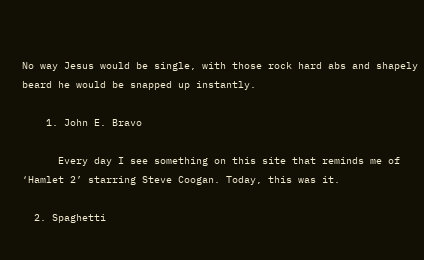No way Jesus would be single, with those rock hard abs and shapely beard he would be snapped up instantly.

    1. John E. Bravo

      Every day I see something on this site that reminds me of ‘Hamlet 2’ starring Steve Coogan. Today, this was it.

  2. Spaghetti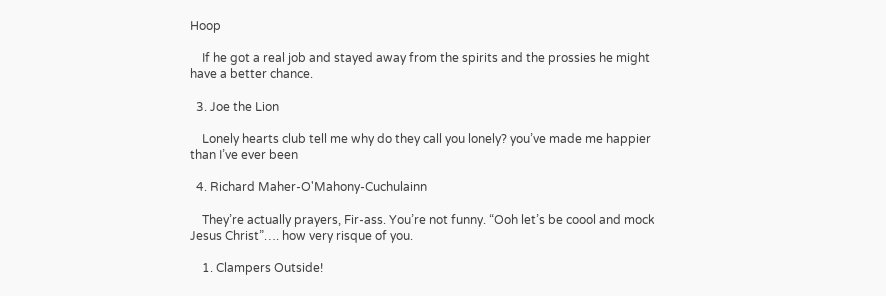Hoop

    If he got a real job and stayed away from the spirits and the prossies he might have a better chance.

  3. Joe the Lion

    Lonely hearts club tell me why do they call you lonely? you’ve made me happier than I’ve ever been

  4. Richard Maher-O'Mahony-Cuchulainn

    They’re actually prayers, Fir-ass. You’re not funny. “Ooh let’s be coool and mock Jesus Christ”…. how very risque of you.

    1. Clampers Outside!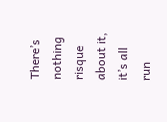There’s nothing risque about it, it’s all run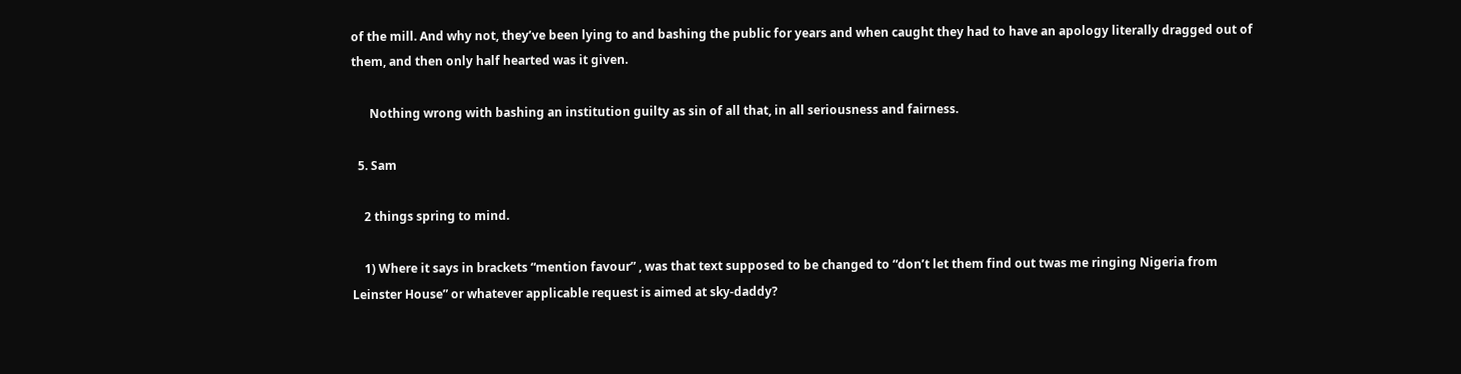of the mill. And why not, they’ve been lying to and bashing the public for years and when caught they had to have an apology literally dragged out of them, and then only half hearted was it given.

      Nothing wrong with bashing an institution guilty as sin of all that, in all seriousness and fairness.

  5. Sam

    2 things spring to mind.

    1) Where it says in brackets “mention favour” , was that text supposed to be changed to “don’t let them find out twas me ringing Nigeria from Leinster House” or whatever applicable request is aimed at sky-daddy?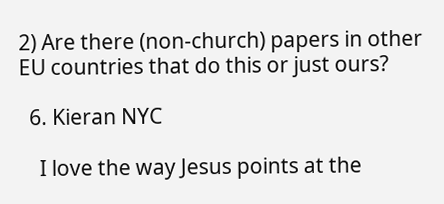2) Are there (non-church) papers in other EU countries that do this or just ours?

  6. Kieran NYC

    I love the way Jesus points at the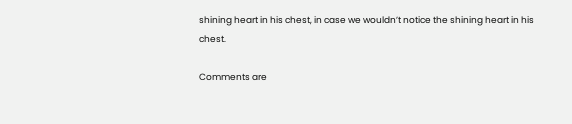shining heart in his chest, in case we wouldn’t notice the shining heart in his chest.

Comments are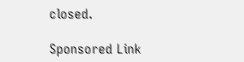closed.

Sponsored Link